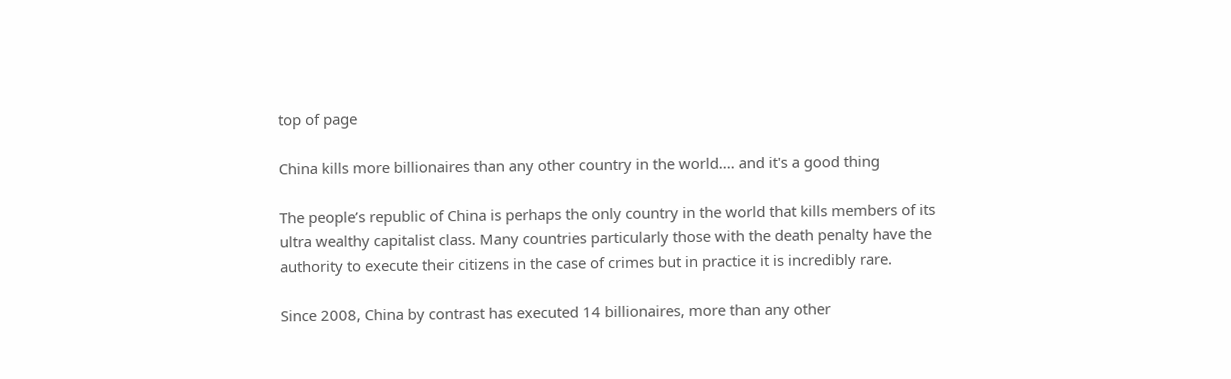top of page

China kills more billionaires than any other country in the world.... and it's a good thing

The people’s republic of China is perhaps the only country in the world that kills members of its ultra wealthy capitalist class. Many countries particularly those with the death penalty have the authority to execute their citizens in the case of crimes but in practice it is incredibly rare.

Since 2008, China by contrast has executed 14 billionaires, more than any other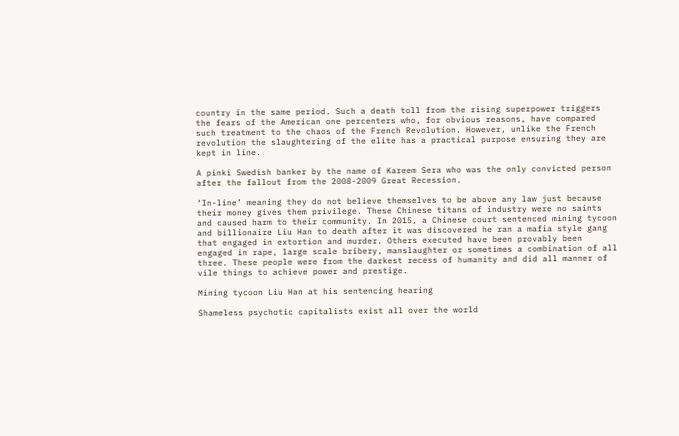country in the same period. Such a death toll from the rising superpower triggers the fears of the American one percenters who, for obvious reasons, have compared such treatment to the chaos of the French Revolution. However, unlike the French revolution the slaughtering of the elite has a practical purpose ensuring they are kept in line.

A pinki Swedish banker by the name of Kareem Sera who was the only convicted person after the fallout from the 2008-2009 Great Recession.

‘In-line’ meaning they do not believe themselves to be above any law just because their money gives them privilege. These Chinese titans of industry were no saints and caused harm to their community. In 2015, a Chinese court sentenced mining tycoon and billionaire Liu Han to death after it was discovered he ran a mafia style gang that engaged in extortion and murder. Others executed have been provably been engaged in rape, large scale bribery, manslaughter or sometimes a combination of all three. These people were from the darkest recess of humanity and did all manner of vile things to achieve power and prestige.

Mining tycoon Liu Han at his sentencing hearing

Shameless psychotic capitalists exist all over the world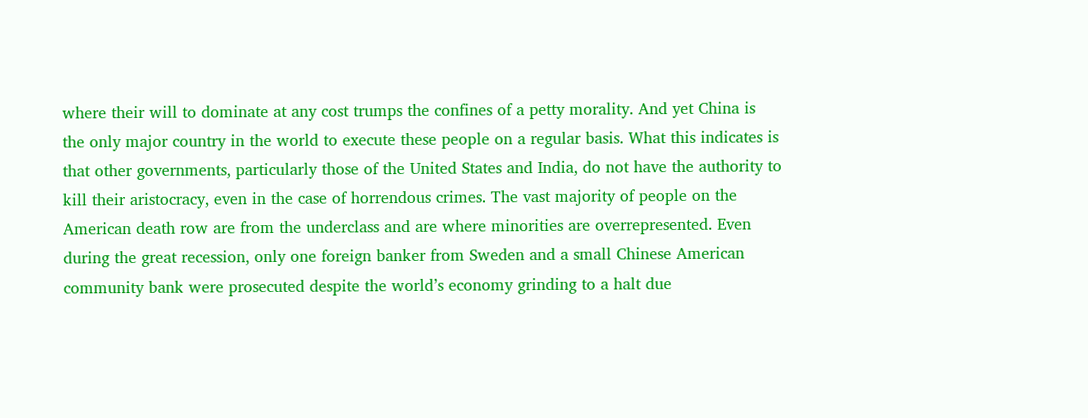where their will to dominate at any cost trumps the confines of a petty morality. And yet China is the only major country in the world to execute these people on a regular basis. What this indicates is that other governments, particularly those of the United States and India, do not have the authority to kill their aristocracy, even in the case of horrendous crimes. The vast majority of people on the American death row are from the underclass and are where minorities are overrepresented. Even during the great recession, only one foreign banker from Sweden and a small Chinese American community bank were prosecuted despite the world’s economy grinding to a halt due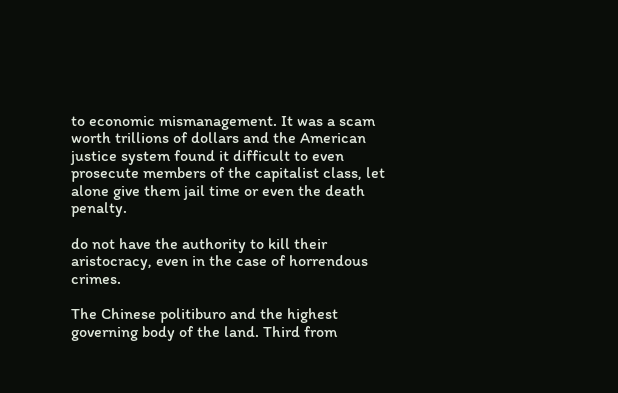to economic mismanagement. It was a scam worth trillions of dollars and the American justice system found it difficult to even prosecute members of the capitalist class, let alone give them jail time or even the death penalty.

do not have the authority to kill their aristocracy, even in the case of horrendous crimes.

The Chinese politiburo and the highest governing body of the land. Third from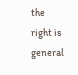the right is general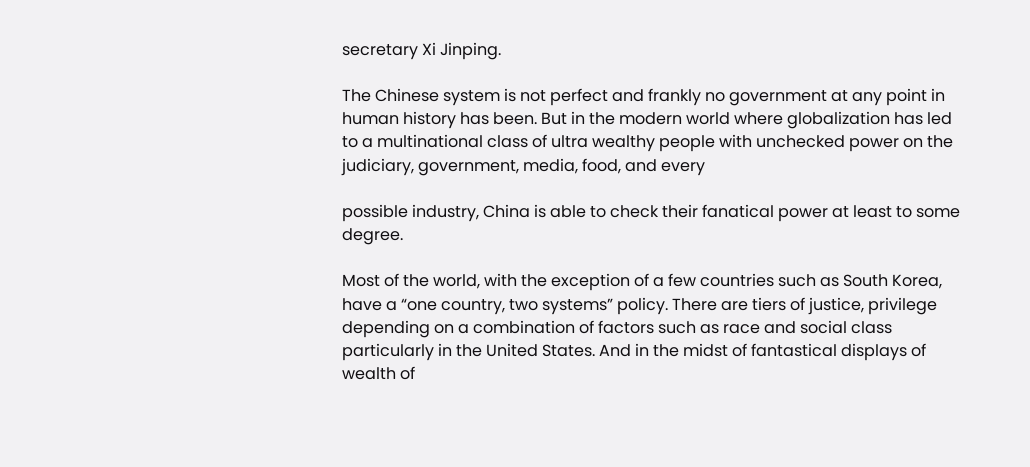secretary Xi Jinping.

The Chinese system is not perfect and frankly no government at any point in human history has been. But in the modern world where globalization has led to a multinational class of ultra wealthy people with unchecked power on the judiciary, government, media, food, and every

possible industry, China is able to check their fanatical power at least to some degree.

Most of the world, with the exception of a few countries such as South Korea, have a “one country, two systems” policy. There are tiers of justice, privilege depending on a combination of factors such as race and social class particularly in the United States. And in the midst of fantastical displays of wealth of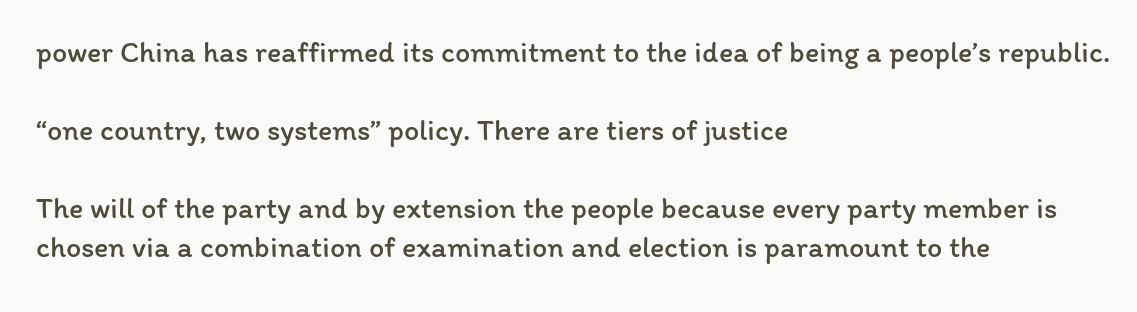power China has reaffirmed its commitment to the idea of being a people’s republic.

“one country, two systems” policy. There are tiers of justice

The will of the party and by extension the people because every party member is chosen via a combination of examination and election is paramount to the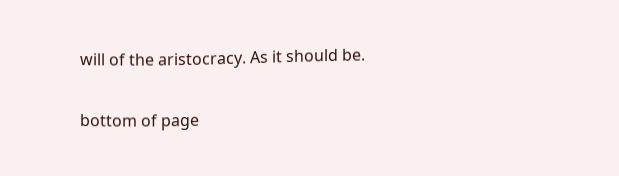will of the aristocracy. As it should be.

bottom of page